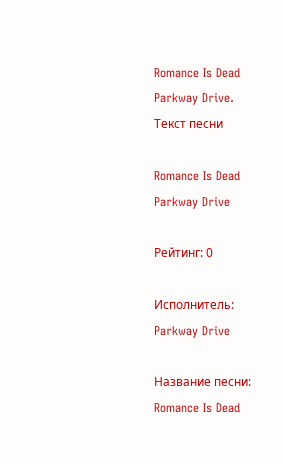Romance Is Dead Parkway Drive. Текст песни

Romance Is Dead Parkway Drive

Рейтинг: 0

Исполнитель: Parkway Drive

Название песни: Romance Is Dead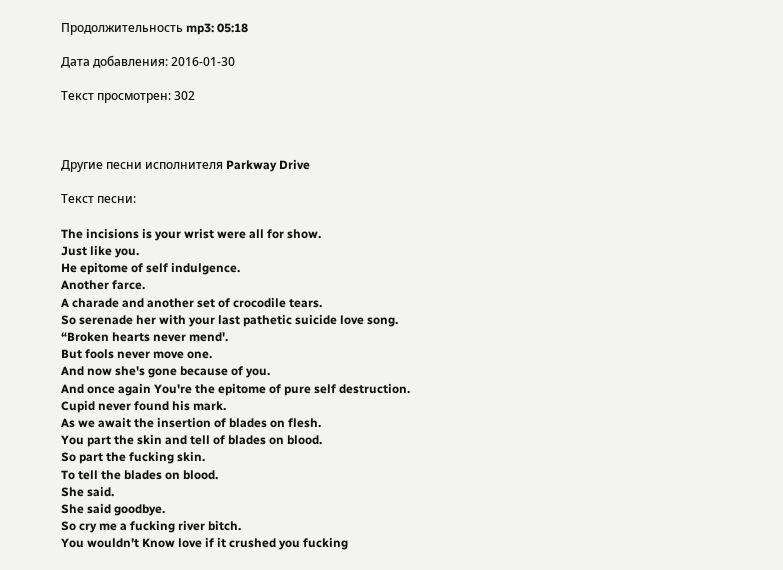Продолжительность mp3: 05:18

Дата добавления: 2016-01-30

Текст просмотрен: 302



Другие песни исполнителя Parkway Drive

Текст песни:

The incisions is your wrist were all for show.
Just like you.
He epitome of self indulgence.
Another farce.
A charade and another set of crocodile tears.
So serenade her with your last pathetic suicide love song.
“Broken hearts never mend'.
But fools never move one.
And now she's gone because of you.
And once again You're the epitome of pure self destruction.
Cupid never found his mark.
As we await the insertion of blades on flesh.
You part the skin and tell of blades on blood.
So part the fucking skin.
To tell the blades on blood.
She said.
She said goodbye.
So cry me a fucking river bitch.
You wouldn't Know love if it crushed you fucking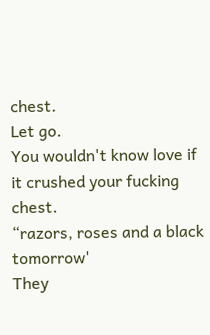chest.
Let go.
You wouldn't know love if it crushed your fucking chest.
“razors, roses and a black tomorrow'
They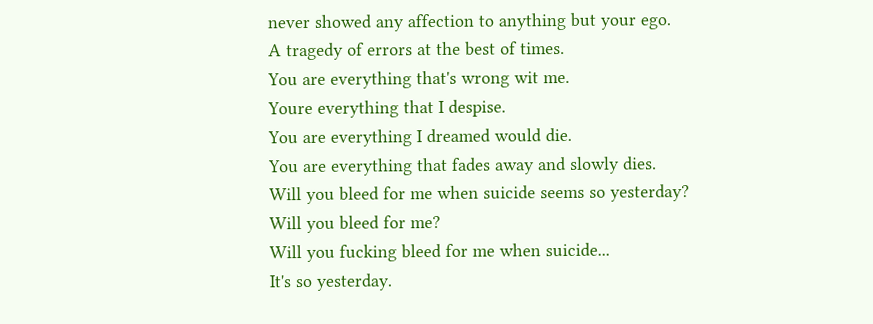never showed any affection to anything but your ego.
A tragedy of errors at the best of times.
You are everything that's wrong wit me.
Youre everything that I despise.
You are everything I dreamed would die.
You are everything that fades away and slowly dies.
Will you bleed for me when suicide seems so yesterday?
Will you bleed for me?
Will you fucking bleed for me when suicide...
It's so yesterday.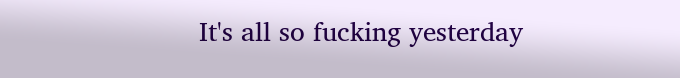It's all so fucking yesterday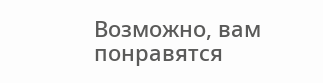Возможно, вам понравятся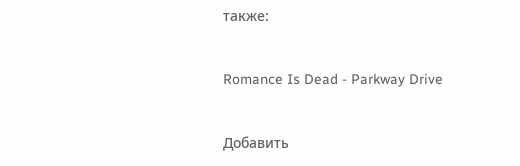также:


Romance Is Dead - Parkway Drive


Добавить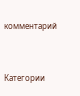комментарий


Категории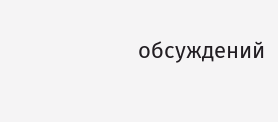обсуждений